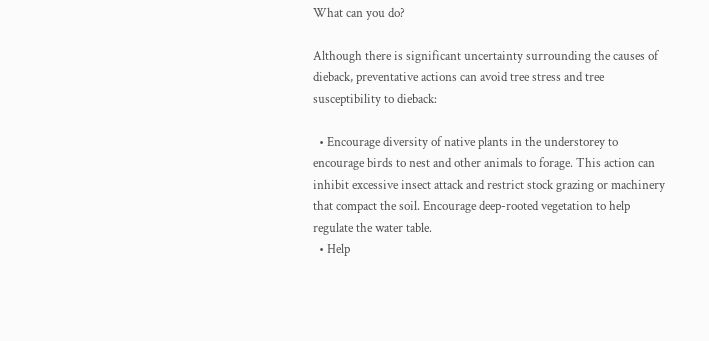What can you do?

Although there is significant uncertainty surrounding the causes of dieback, preventative actions can avoid tree stress and tree susceptibility to dieback:

  • Encourage diversity of native plants in the understorey to encourage birds to nest and other animals to forage. This action can inhibit excessive insect attack and restrict stock grazing or machinery that compact the soil. Encourage deep-rooted vegetation to help regulate the water table.
  • Help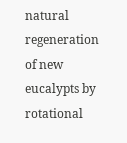natural regeneration of new eucalypts by rotational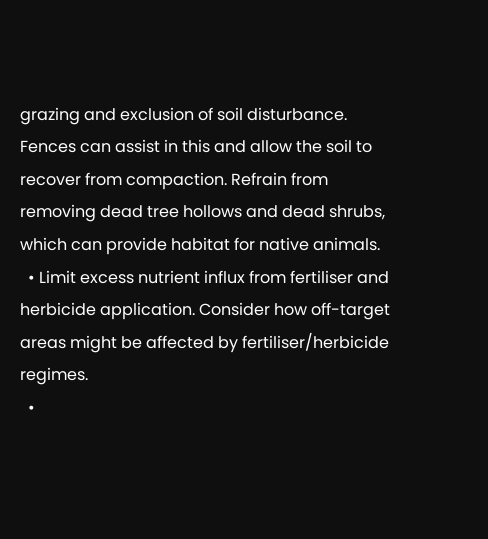grazing and exclusion of soil disturbance. Fences can assist in this and allow the soil to recover from compaction. Refrain from removing dead tree hollows and dead shrubs, which can provide habitat for native animals.
  • Limit excess nutrient influx from fertiliser and herbicide application. Consider how off-target areas might be affected by fertiliser/herbicide regimes.
  •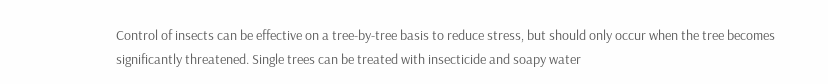Control of insects can be effective on a tree-by-tree basis to reduce stress, but should only occur when the tree becomes significantly threatened. Single trees can be treated with insecticide and soapy water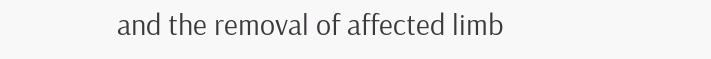and the removal of affected limb